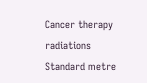Cancer therapy radiations
Standard metre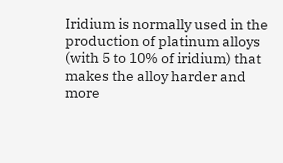Iridium is normally used in the production of platinum alloys (with 5 to 10% of iridium) that makes the alloy harder and more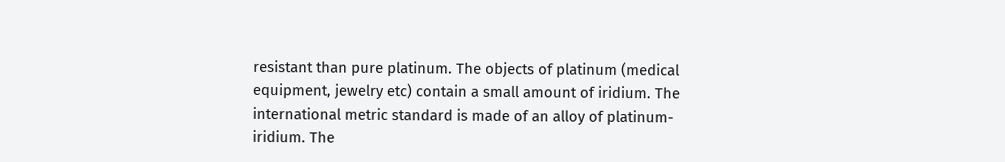resistant than pure platinum. The objects of platinum (medical equipment, jewelry etc) contain a small amount of iridium. The international metric standard is made of an alloy of platinum-iridium. The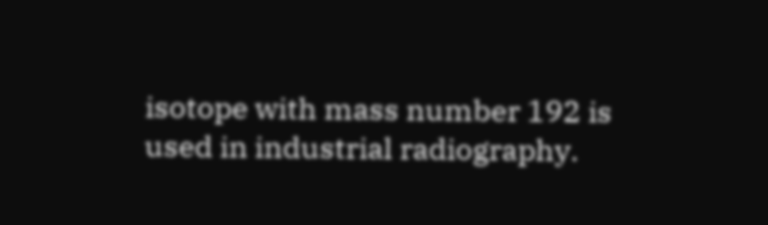isotope with mass number 192 is used in industrial radiography.